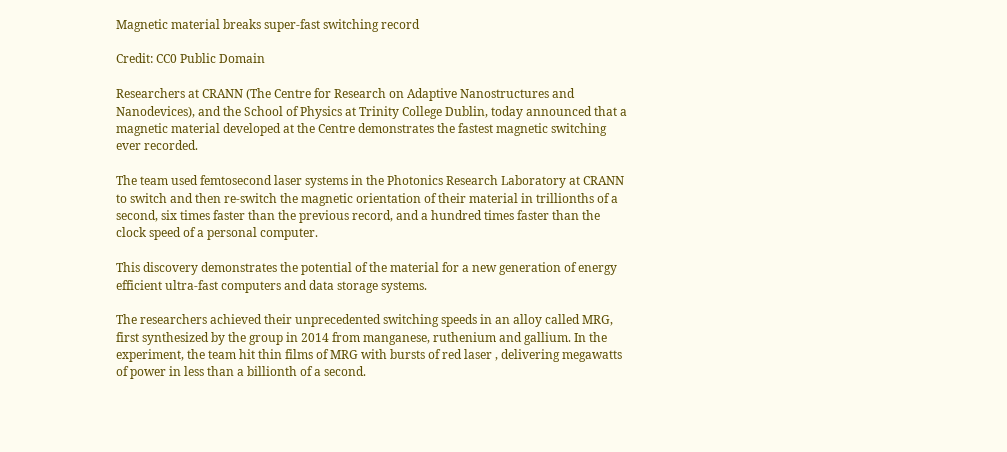Magnetic material breaks super-fast switching record

Credit: CC0 Public Domain

Researchers at CRANN (The Centre for Research on Adaptive Nanostructures and Nanodevices), and the School of Physics at Trinity College Dublin, today announced that a magnetic material developed at the Centre demonstrates the fastest magnetic switching ever recorded.

The team used femtosecond laser systems in the Photonics Research Laboratory at CRANN to switch and then re-switch the magnetic orientation of their material in trillionths of a second, six times faster than the previous record, and a hundred times faster than the clock speed of a personal computer.

This discovery demonstrates the potential of the material for a new generation of energy efficient ultra-fast computers and data storage systems.

The researchers achieved their unprecedented switching speeds in an alloy called MRG, first synthesized by the group in 2014 from manganese, ruthenium and gallium. In the experiment, the team hit thin films of MRG with bursts of red laser , delivering megawatts of power in less than a billionth of a second.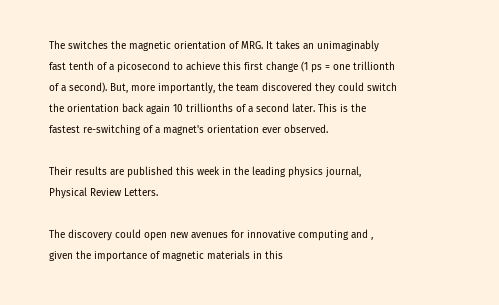The switches the magnetic orientation of MRG. It takes an unimaginably fast tenth of a picosecond to achieve this first change (1 ps = one trillionth of a second). But, more importantly, the team discovered they could switch the orientation back again 10 trillionths of a second later. This is the fastest re-switching of a magnet's orientation ever observed.

Their results are published this week in the leading physics journal, Physical Review Letters.

The discovery could open new avenues for innovative computing and , given the importance of magnetic materials in this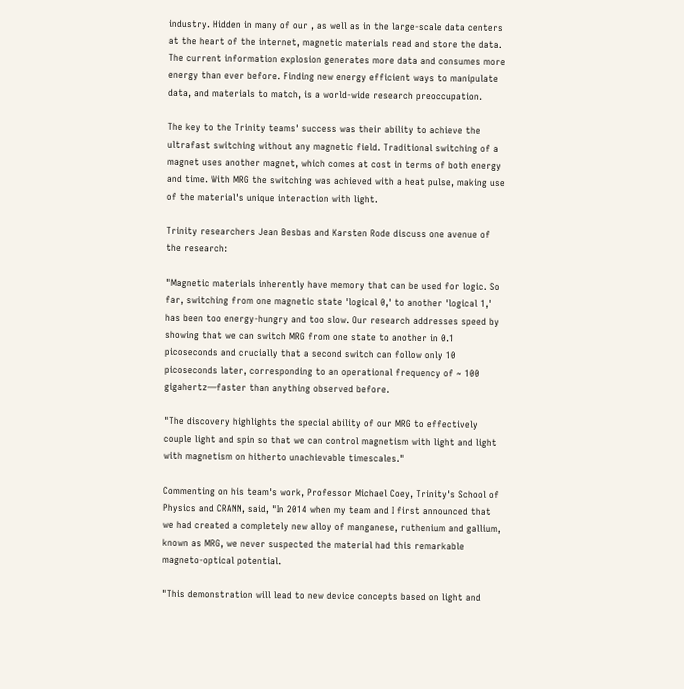industry. Hidden in many of our , as well as in the large-scale data centers at the heart of the internet, magnetic materials read and store the data. The current information explosion generates more data and consumes more energy than ever before. Finding new energy efficient ways to manipulate data, and materials to match, is a world-wide research preoccupation.

The key to the Trinity teams' success was their ability to achieve the ultrafast switching without any magnetic field. Traditional switching of a magnet uses another magnet, which comes at cost in terms of both energy and time. With MRG the switching was achieved with a heat pulse, making use of the material's unique interaction with light.

Trinity researchers Jean Besbas and Karsten Rode discuss one avenue of the research:

"Magnetic materials inherently have memory that can be used for logic. So far, switching from one magnetic state 'logical 0,' to another 'logical 1,' has been too energy-hungry and too slow. Our research addresses speed by showing that we can switch MRG from one state to another in 0.1 picoseconds and crucially that a second switch can follow only 10 picoseconds later, corresponding to an operational frequency of ~ 100 gigahertz—faster than anything observed before.

"The discovery highlights the special ability of our MRG to effectively couple light and spin so that we can control magnetism with light and light with magnetism on hitherto unachievable timescales."

Commenting on his team's work, Professor Michael Coey, Trinity's School of Physics and CRANN, said, "In 2014 when my team and I first announced that we had created a completely new alloy of manganese, ruthenium and gallium, known as MRG, we never suspected the material had this remarkable magneto-optical potential.

"This demonstration will lead to new device concepts based on light and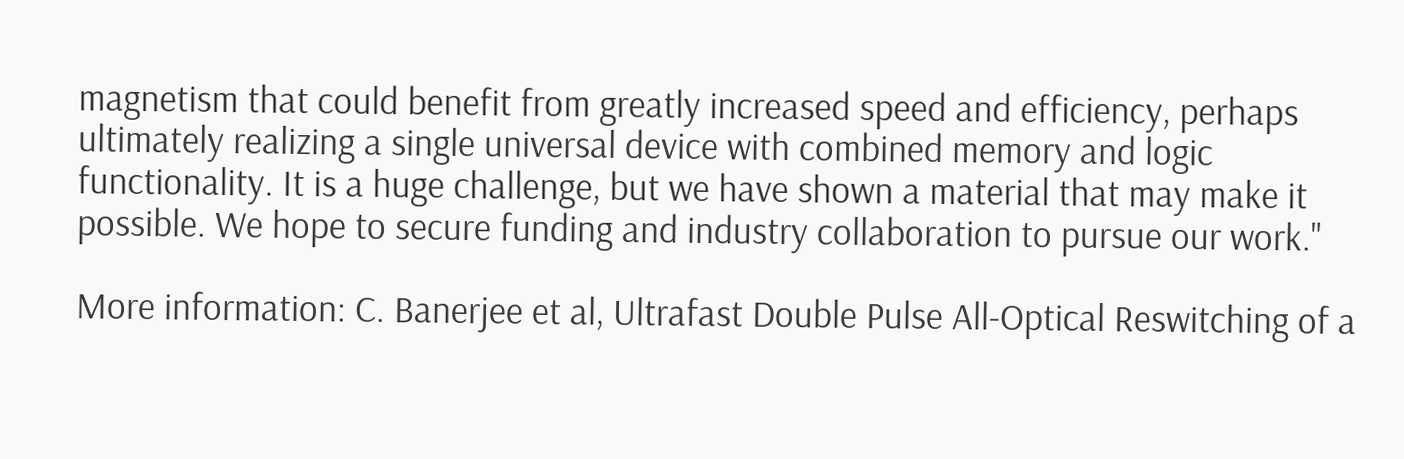magnetism that could benefit from greatly increased speed and efficiency, perhaps ultimately realizing a single universal device with combined memory and logic functionality. It is a huge challenge, but we have shown a material that may make it possible. We hope to secure funding and industry collaboration to pursue our work."

More information: C. Banerjee et al, Ultrafast Double Pulse All-Optical Reswitching of a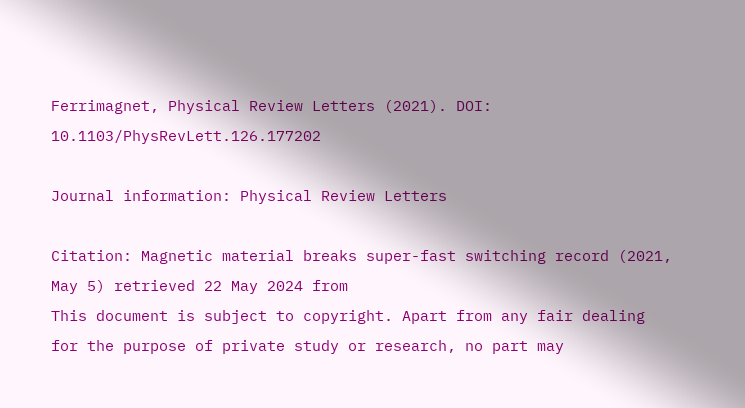Ferrimagnet, Physical Review Letters (2021). DOI: 10.1103/PhysRevLett.126.177202

Journal information: Physical Review Letters

Citation: Magnetic material breaks super-fast switching record (2021, May 5) retrieved 22 May 2024 from
This document is subject to copyright. Apart from any fair dealing for the purpose of private study or research, no part may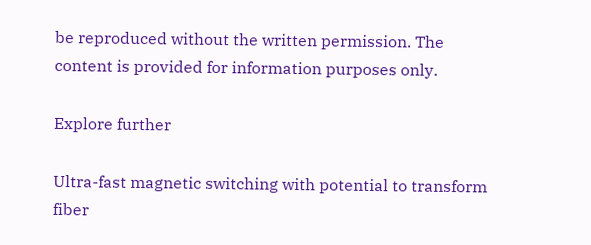be reproduced without the written permission. The content is provided for information purposes only.

Explore further

Ultra-fast magnetic switching with potential to transform fiber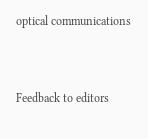optical communications


Feedback to editors